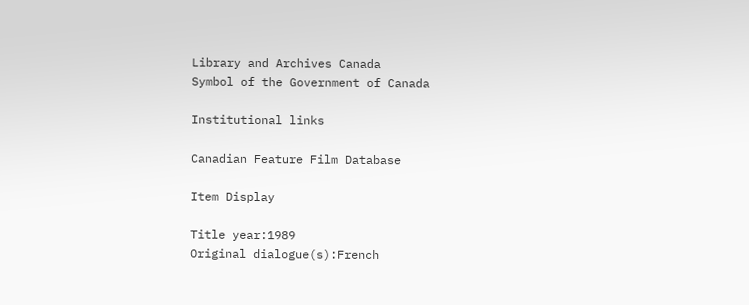Library and Archives Canada
Symbol of the Government of Canada

Institutional links

Canadian Feature Film Database

Item Display

Title year:1989
Original dialogue(s):French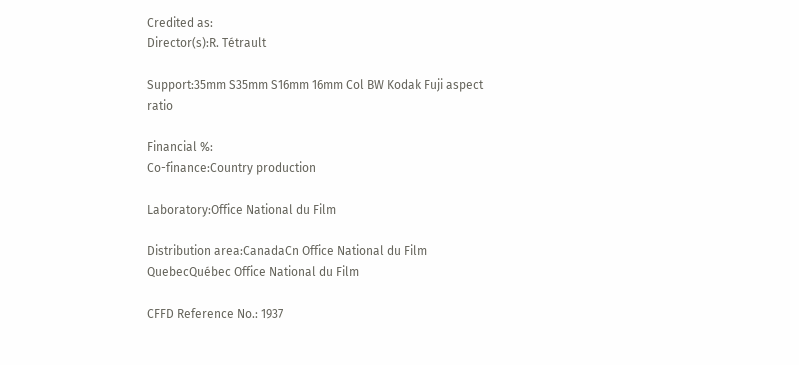Credited as:
Director(s):R. Tétrault

Support:35mm S35mm S16mm 16mm Col BW Kodak Fuji aspect ratio

Financial %:
Co-finance:Country production

Laboratory:Office National du Film

Distribution area:CanadaCn Office National du Film
QuebecQuébec Office National du Film

CFFD Reference No.: 1937